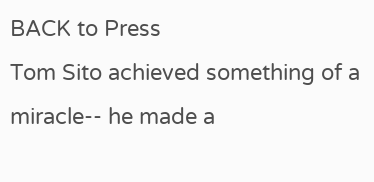BACK to Press
Tom Sito achieved something of a miracle-- he made a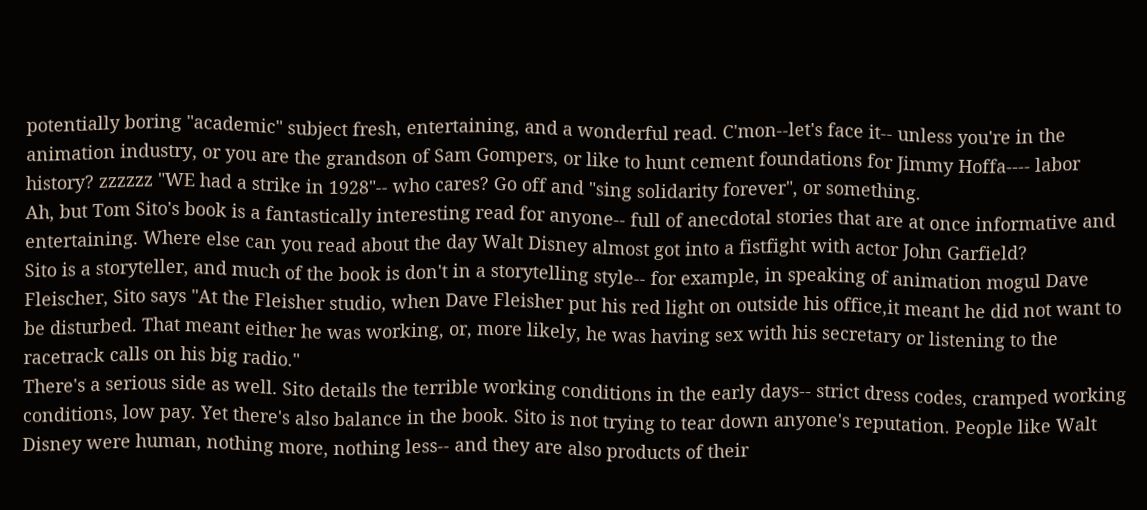potentially boring "academic" subject fresh, entertaining, and a wonderful read. C'mon--let's face it-- unless you're in the animation industry, or you are the grandson of Sam Gompers, or like to hunt cement foundations for Jimmy Hoffa---- labor history? zzzzzz "WE had a strike in 1928"-- who cares? Go off and "sing solidarity forever", or something.
Ah, but Tom Sito's book is a fantastically interesting read for anyone-- full of anecdotal stories that are at once informative and entertaining. Where else can you read about the day Walt Disney almost got into a fistfight with actor John Garfield?
Sito is a storyteller, and much of the book is don't in a storytelling style-- for example, in speaking of animation mogul Dave Fleischer, Sito says "At the Fleisher studio, when Dave Fleisher put his red light on outside his office,it meant he did not want to be disturbed. That meant either he was working, or, more likely, he was having sex with his secretary or listening to the racetrack calls on his big radio."
There's a serious side as well. Sito details the terrible working conditions in the early days-- strict dress codes, cramped working conditions, low pay. Yet there's also balance in the book. Sito is not trying to tear down anyone's reputation. People like Walt Disney were human, nothing more, nothing less-- and they are also products of their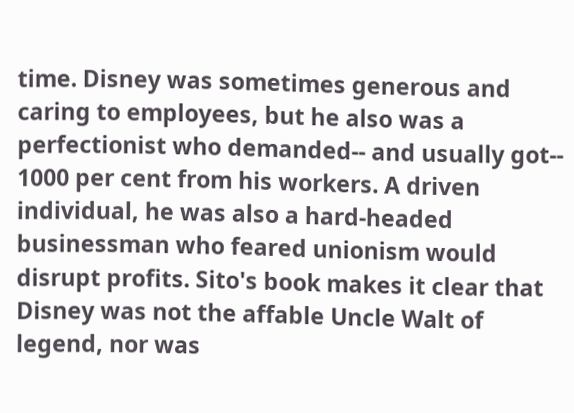time. Disney was sometimes generous and caring to employees, but he also was a perfectionist who demanded-- and usually got-- 1000 per cent from his workers. A driven individual, he was also a hard-headed businessman who feared unionism would disrupt profits. Sito's book makes it clear that Disney was not the affable Uncle Walt of legend, nor was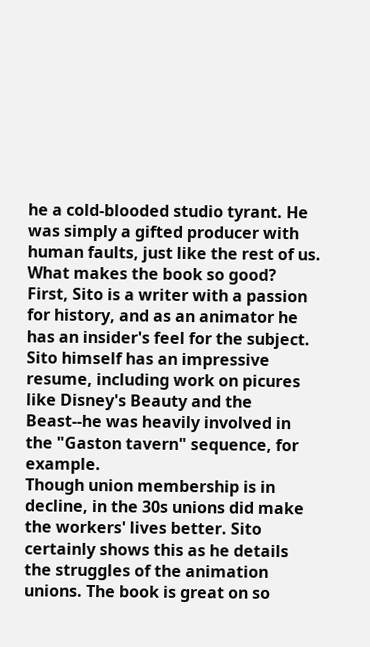he a cold-blooded studio tyrant. He was simply a gifted producer with human faults, just like the rest of us.
What makes the book so good? First, Sito is a writer with a passion for history, and as an animator he has an insider's feel for the subject. Sito himself has an impressive resume, including work on picures like Disney's Beauty and the Beast--he was heavily involved in the "Gaston tavern" sequence, for example.
Though union membership is in decline, in the 30s unions did make the workers' lives better. Sito certainly shows this as he details the struggles of the animation unions. The book is great on so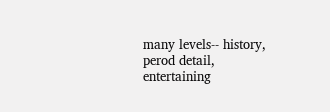many levels-- history, perod detail, entertaining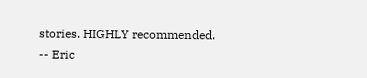stories. HIGHLY recommended.
-- Eric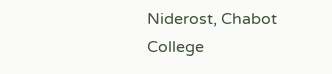Niderost, Chabot College